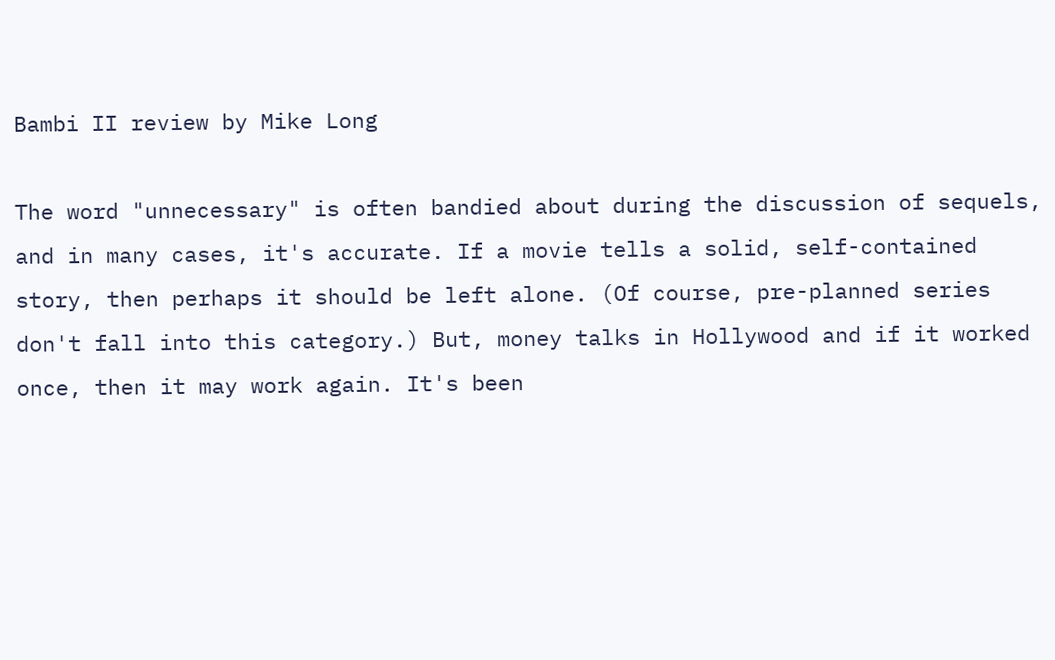Bambi II review by Mike Long

The word "unnecessary" is often bandied about during the discussion of sequels, and in many cases, it's accurate. If a movie tells a solid, self-contained story, then perhaps it should be left alone. (Of course, pre-planned series don't fall into this category.) But, money talks in Hollywood and if it worked once, then it may work again. It's been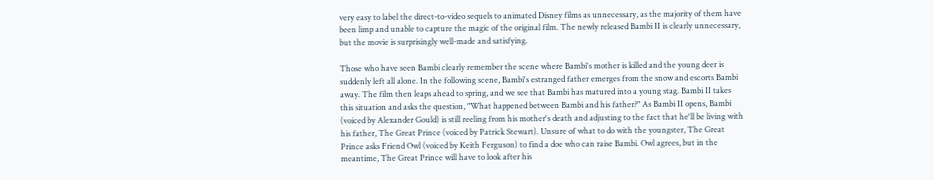very easy to label the direct-to-video sequels to animated Disney films as unnecessary, as the majority of them have been limp and unable to capture the magic of the original film. The newly released Bambi II is clearly unnecessary, but the movie is surprisingly well-made and satisfying.

Those who have seen Bambi clearly remember the scene where Bambi's mother is killed and the young deer is suddenly left all alone. In the following scene, Bambi's estranged father emerges from the snow and escorts Bambi away. The film then leaps ahead to spring, and we see that Bambi has matured into a young stag. Bambi II takes this situation and asks the question, "What happened between Bambi and his father?" As Bambi II opens, Bambi (voiced by Alexander Gould) is still reeling from his mother's death and adjusting to the fact that he'll be living with his father, The Great Prince (voiced by Patrick Stewart). Unsure of what to do with the youngster, The Great Prince asks Friend Owl (voiced by Keith Ferguson) to find a doe who can raise Bambi. Owl agrees, but in the meantime, The Great Prince will have to look after his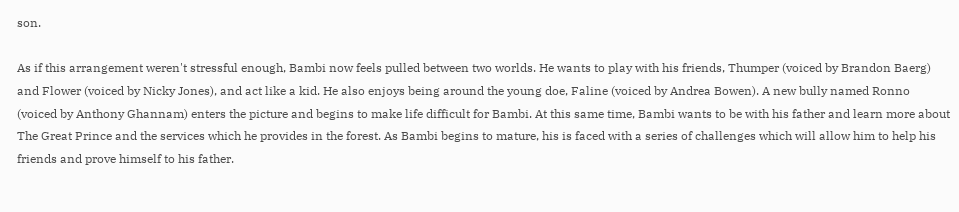son.

As if this arrangement weren't stressful enough, Bambi now feels pulled between two worlds. He wants to play with his friends, Thumper (voiced by Brandon Baerg) and Flower (voiced by Nicky Jones), and act like a kid. He also enjoys being around the young doe, Faline (voiced by Andrea Bowen). A new bully named Ronno (voiced by Anthony Ghannam) enters the picture and begins to make life difficult for Bambi. At this same time, Bambi wants to be with his father and learn more about The Great Prince and the services which he provides in the forest. As Bambi begins to mature, his is faced with a series of challenges which will allow him to help his friends and prove himself to his father.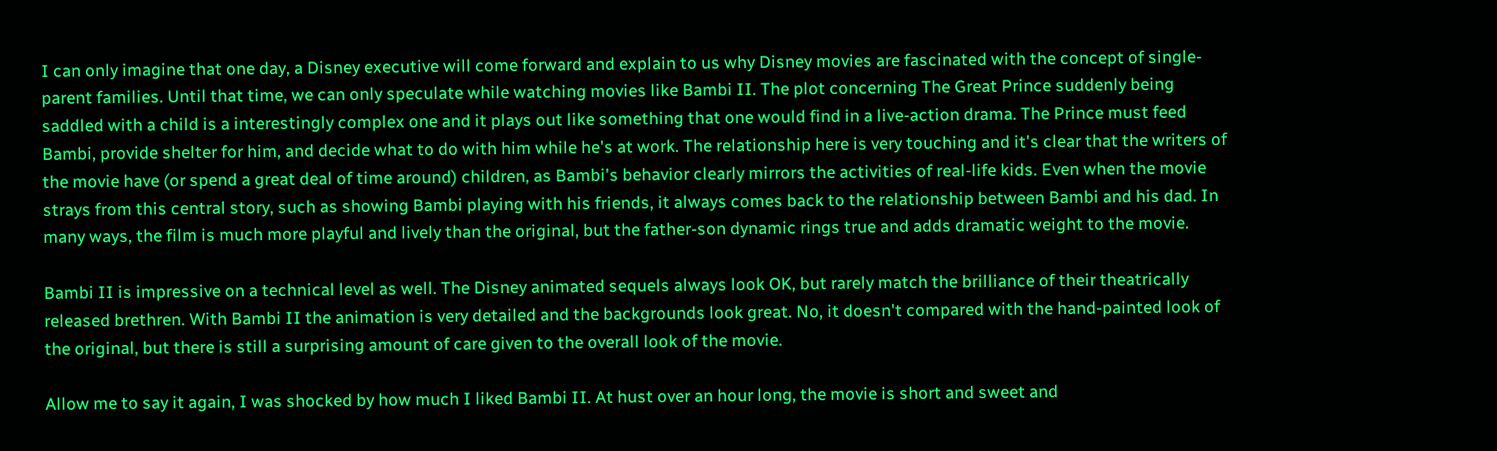I can only imagine that one day, a Disney executive will come forward and explain to us why Disney movies are fascinated with the concept of single-parent families. Until that time, we can only speculate while watching movies like Bambi II. The plot concerning The Great Prince suddenly being saddled with a child is a interestingly complex one and it plays out like something that one would find in a live-action drama. The Prince must feed Bambi, provide shelter for him, and decide what to do with him while he's at work. The relationship here is very touching and it's clear that the writers of the movie have (or spend a great deal of time around) children, as Bambi's behavior clearly mirrors the activities of real-life kids. Even when the movie strays from this central story, such as showing Bambi playing with his friends, it always comes back to the relationship between Bambi and his dad. In many ways, the film is much more playful and lively than the original, but the father-son dynamic rings true and adds dramatic weight to the movie.

Bambi II is impressive on a technical level as well. The Disney animated sequels always look OK, but rarely match the brilliance of their theatrically released brethren. With Bambi II the animation is very detailed and the backgrounds look great. No, it doesn't compared with the hand-painted look of the original, but there is still a surprising amount of care given to the overall look of the movie.

Allow me to say it again, I was shocked by how much I liked Bambi II. At hust over an hour long, the movie is short and sweet and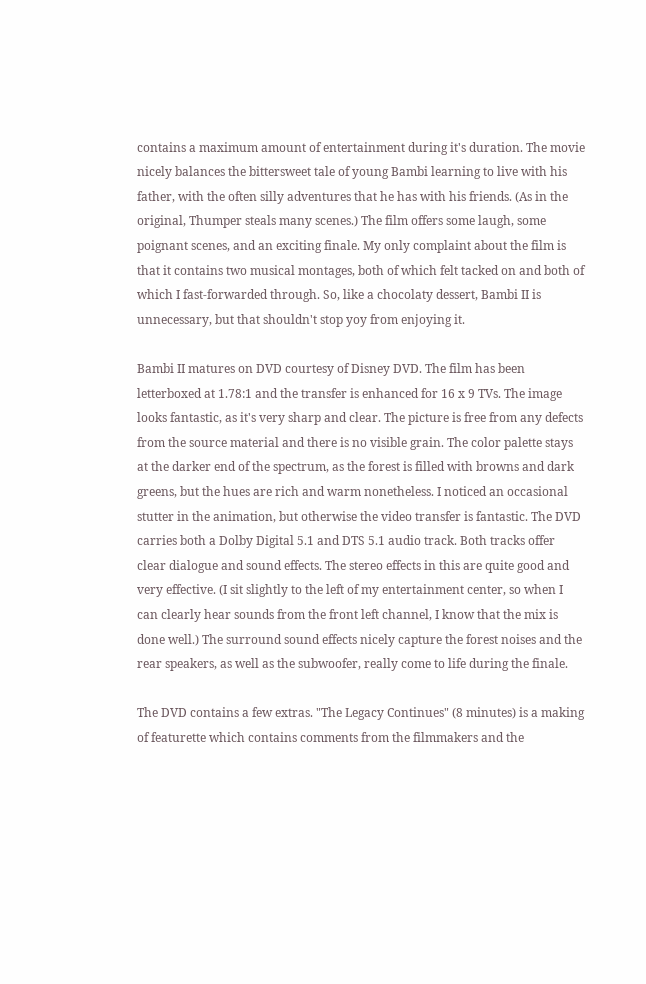contains a maximum amount of entertainment during it's duration. The movie nicely balances the bittersweet tale of young Bambi learning to live with his father, with the often silly adventures that he has with his friends. (As in the original, Thumper steals many scenes.) The film offers some laugh, some poignant scenes, and an exciting finale. My only complaint about the film is that it contains two musical montages, both of which felt tacked on and both of which I fast-forwarded through. So, like a chocolaty dessert, Bambi II is unnecessary, but that shouldn't stop yoy from enjoying it.

Bambi II matures on DVD courtesy of Disney DVD. The film has been letterboxed at 1.78:1 and the transfer is enhanced for 16 x 9 TVs. The image looks fantastic, as it's very sharp and clear. The picture is free from any defects from the source material and there is no visible grain. The color palette stays at the darker end of the spectrum, as the forest is filled with browns and dark greens, but the hues are rich and warm nonetheless. I noticed an occasional stutter in the animation, but otherwise the video transfer is fantastic. The DVD carries both a Dolby Digital 5.1 and DTS 5.1 audio track. Both tracks offer clear dialogue and sound effects. The stereo effects in this are quite good and very effective. (I sit slightly to the left of my entertainment center, so when I can clearly hear sounds from the front left channel, I know that the mix is done well.) The surround sound effects nicely capture the forest noises and the rear speakers, as well as the subwoofer, really come to life during the finale.

The DVD contains a few extras. "The Legacy Continues" (8 minutes) is a making of featurette which contains comments from the filmmakers and the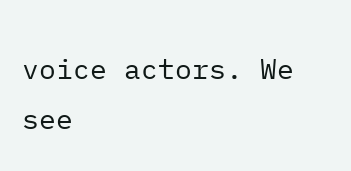voice actors. We see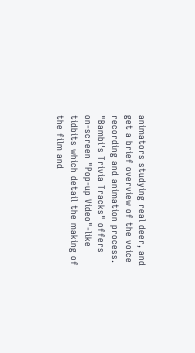animators studying real deer, and get a brief overview of the voice recording and animation process. "Bambi's Trivia Tracks" offers on-screen "Pop-up Video"-like tidbits which detail the making of the film and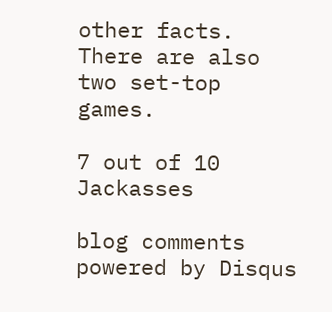other facts. There are also two set-top games.

7 out of 10 Jackasses

blog comments powered by Disqus